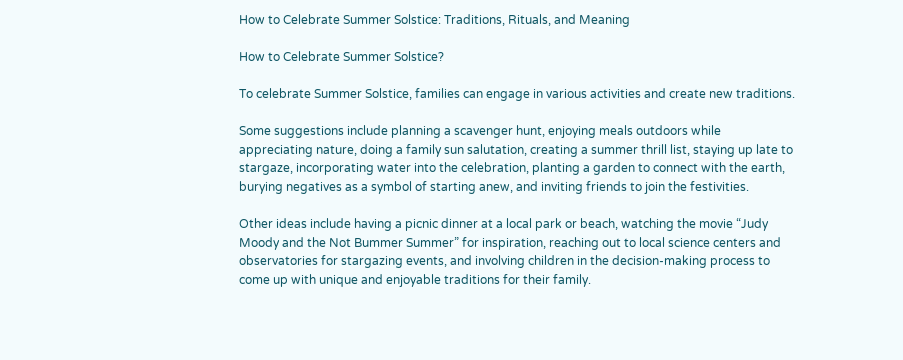How to Celebrate Summer Solstice: Traditions, Rituals, and Meaning

How to Celebrate Summer Solstice?

To celebrate Summer Solstice, families can engage in various activities and create new traditions.

Some suggestions include planning a scavenger hunt, enjoying meals outdoors while appreciating nature, doing a family sun salutation, creating a summer thrill list, staying up late to stargaze, incorporating water into the celebration, planting a garden to connect with the earth, burying negatives as a symbol of starting anew, and inviting friends to join the festivities.

Other ideas include having a picnic dinner at a local park or beach, watching the movie “Judy Moody and the Not Bummer Summer” for inspiration, reaching out to local science centers and observatories for stargazing events, and involving children in the decision-making process to come up with unique and enjoyable traditions for their family.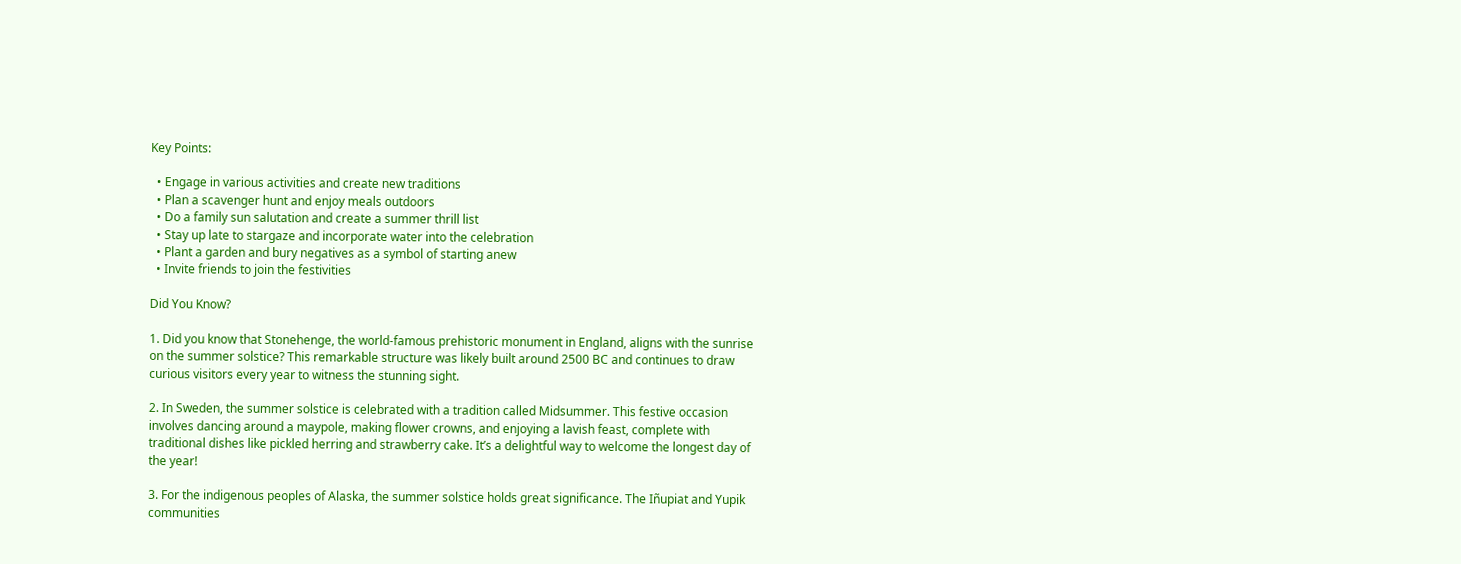Key Points:

  • Engage in various activities and create new traditions
  • Plan a scavenger hunt and enjoy meals outdoors
  • Do a family sun salutation and create a summer thrill list
  • Stay up late to stargaze and incorporate water into the celebration
  • Plant a garden and bury negatives as a symbol of starting anew
  • Invite friends to join the festivities

Did You Know?

1. Did you know that Stonehenge, the world-famous prehistoric monument in England, aligns with the sunrise on the summer solstice? This remarkable structure was likely built around 2500 BC and continues to draw curious visitors every year to witness the stunning sight.

2. In Sweden, the summer solstice is celebrated with a tradition called Midsummer. This festive occasion involves dancing around a maypole, making flower crowns, and enjoying a lavish feast, complete with traditional dishes like pickled herring and strawberry cake. It’s a delightful way to welcome the longest day of the year!

3. For the indigenous peoples of Alaska, the summer solstice holds great significance. The Iñupiat and Yupik communities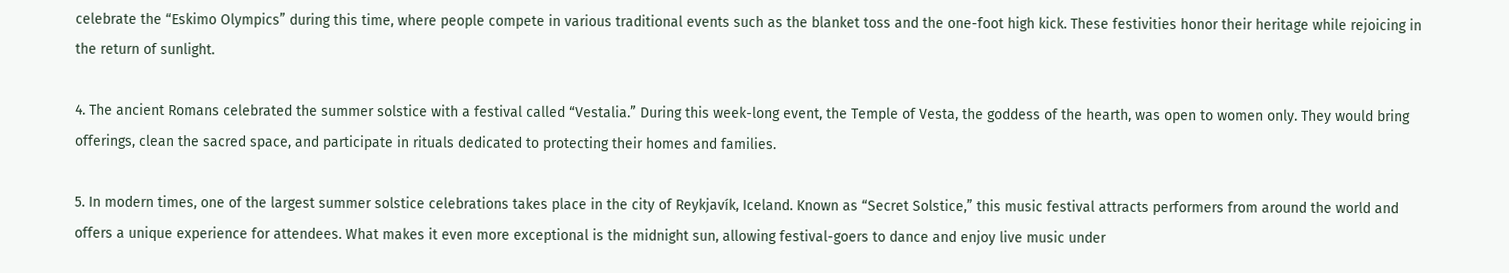celebrate the “Eskimo Olympics” during this time, where people compete in various traditional events such as the blanket toss and the one-foot high kick. These festivities honor their heritage while rejoicing in the return of sunlight.

4. The ancient Romans celebrated the summer solstice with a festival called “Vestalia.” During this week-long event, the Temple of Vesta, the goddess of the hearth, was open to women only. They would bring offerings, clean the sacred space, and participate in rituals dedicated to protecting their homes and families.

5. In modern times, one of the largest summer solstice celebrations takes place in the city of Reykjavík, Iceland. Known as “Secret Solstice,” this music festival attracts performers from around the world and offers a unique experience for attendees. What makes it even more exceptional is the midnight sun, allowing festival-goers to dance and enjoy live music under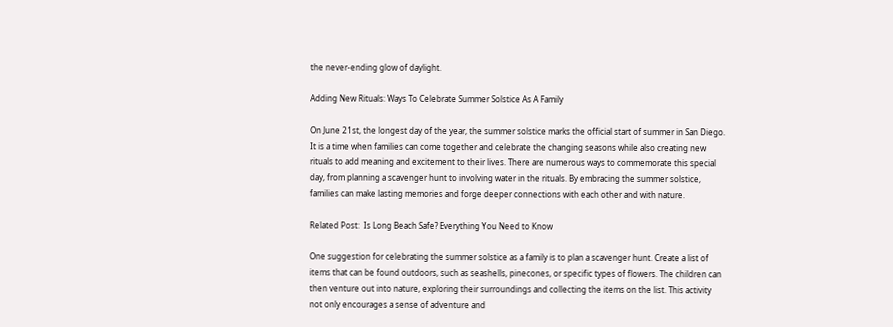the never-ending glow of daylight.

Adding New Rituals: Ways To Celebrate Summer Solstice As A Family

On June 21st, the longest day of the year, the summer solstice marks the official start of summer in San Diego. It is a time when families can come together and celebrate the changing seasons while also creating new rituals to add meaning and excitement to their lives. There are numerous ways to commemorate this special day, from planning a scavenger hunt to involving water in the rituals. By embracing the summer solstice, families can make lasting memories and forge deeper connections with each other and with nature.

Related Post:  Is Long Beach Safe? Everything You Need to Know

One suggestion for celebrating the summer solstice as a family is to plan a scavenger hunt. Create a list of items that can be found outdoors, such as seashells, pinecones, or specific types of flowers. The children can then venture out into nature, exploring their surroundings and collecting the items on the list. This activity not only encourages a sense of adventure and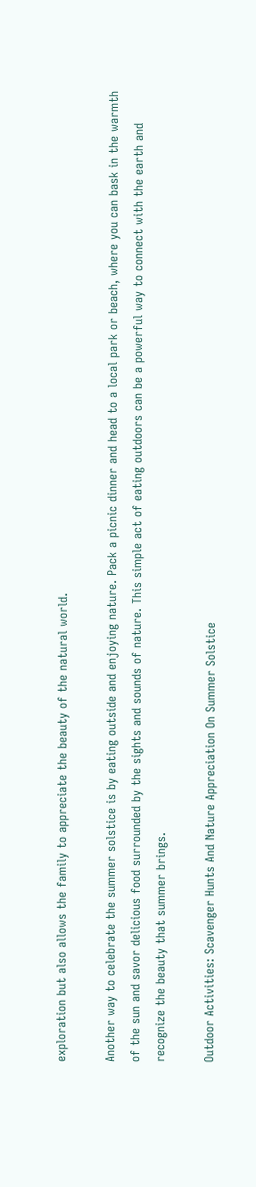exploration but also allows the family to appreciate the beauty of the natural world.

Another way to celebrate the summer solstice is by eating outside and enjoying nature. Pack a picnic dinner and head to a local park or beach, where you can bask in the warmth of the sun and savor delicious food surrounded by the sights and sounds of nature. This simple act of eating outdoors can be a powerful way to connect with the earth and recognize the beauty that summer brings.

Outdoor Activities: Scavenger Hunts And Nature Appreciation On Summer Solstice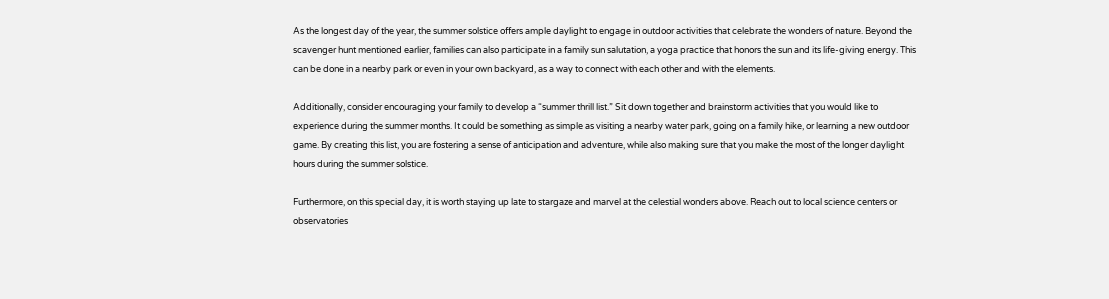As the longest day of the year, the summer solstice offers ample daylight to engage in outdoor activities that celebrate the wonders of nature. Beyond the scavenger hunt mentioned earlier, families can also participate in a family sun salutation, a yoga practice that honors the sun and its life-giving energy. This can be done in a nearby park or even in your own backyard, as a way to connect with each other and with the elements.

Additionally, consider encouraging your family to develop a “summer thrill list.” Sit down together and brainstorm activities that you would like to experience during the summer months. It could be something as simple as visiting a nearby water park, going on a family hike, or learning a new outdoor game. By creating this list, you are fostering a sense of anticipation and adventure, while also making sure that you make the most of the longer daylight hours during the summer solstice.

Furthermore, on this special day, it is worth staying up late to stargaze and marvel at the celestial wonders above. Reach out to local science centers or observatories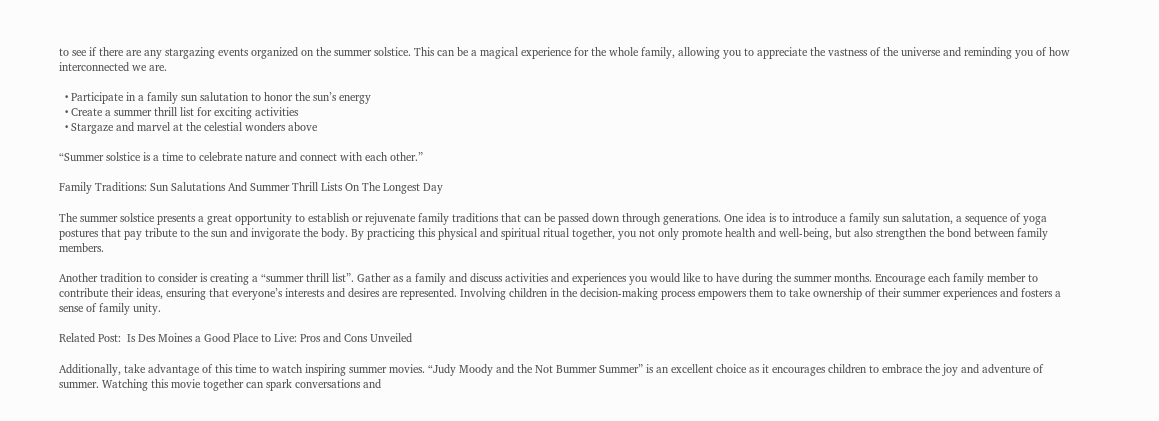to see if there are any stargazing events organized on the summer solstice. This can be a magical experience for the whole family, allowing you to appreciate the vastness of the universe and reminding you of how interconnected we are.

  • Participate in a family sun salutation to honor the sun’s energy
  • Create a summer thrill list for exciting activities
  • Stargaze and marvel at the celestial wonders above

“Summer solstice is a time to celebrate nature and connect with each other.”

Family Traditions: Sun Salutations And Summer Thrill Lists On The Longest Day

The summer solstice presents a great opportunity to establish or rejuvenate family traditions that can be passed down through generations. One idea is to introduce a family sun salutation, a sequence of yoga postures that pay tribute to the sun and invigorate the body. By practicing this physical and spiritual ritual together, you not only promote health and well-being, but also strengthen the bond between family members.

Another tradition to consider is creating a “summer thrill list”. Gather as a family and discuss activities and experiences you would like to have during the summer months. Encourage each family member to contribute their ideas, ensuring that everyone’s interests and desires are represented. Involving children in the decision-making process empowers them to take ownership of their summer experiences and fosters a sense of family unity.

Related Post:  Is Des Moines a Good Place to Live: Pros and Cons Unveiled

Additionally, take advantage of this time to watch inspiring summer movies. “Judy Moody and the Not Bummer Summer” is an excellent choice as it encourages children to embrace the joy and adventure of summer. Watching this movie together can spark conversations and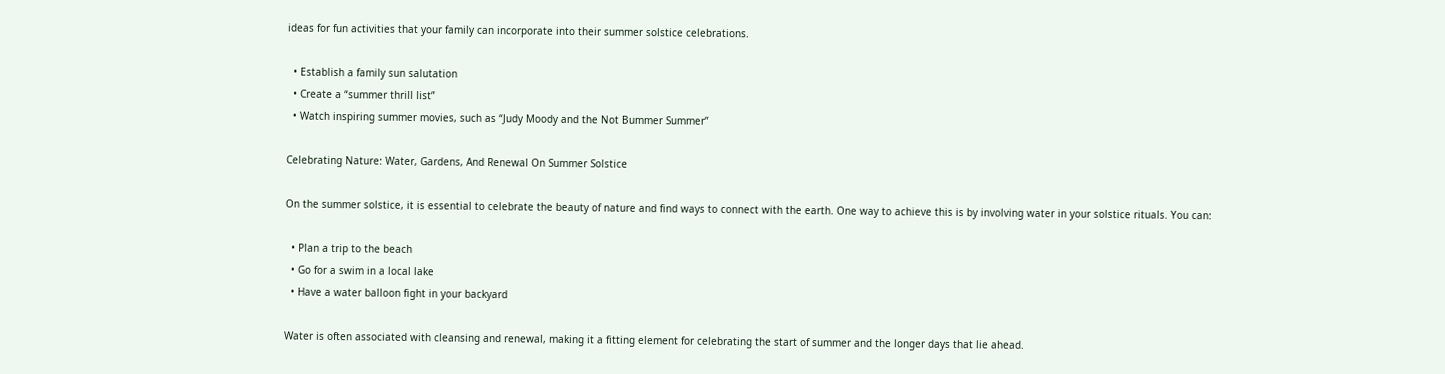ideas for fun activities that your family can incorporate into their summer solstice celebrations.

  • Establish a family sun salutation
  • Create a “summer thrill list”
  • Watch inspiring summer movies, such as “Judy Moody and the Not Bummer Summer”

Celebrating Nature: Water, Gardens, And Renewal On Summer Solstice

On the summer solstice, it is essential to celebrate the beauty of nature and find ways to connect with the earth. One way to achieve this is by involving water in your solstice rituals. You can:

  • Plan a trip to the beach
  • Go for a swim in a local lake
  • Have a water balloon fight in your backyard

Water is often associated with cleansing and renewal, making it a fitting element for celebrating the start of summer and the longer days that lie ahead.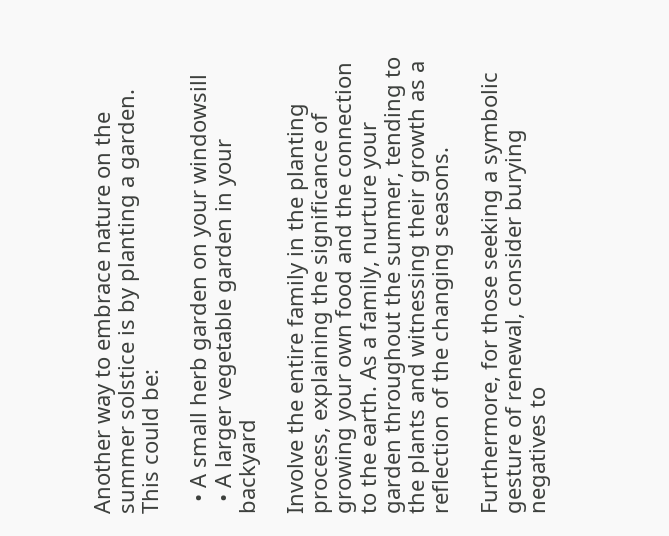Another way to embrace nature on the summer solstice is by planting a garden. This could be:

  • A small herb garden on your windowsill
  • A larger vegetable garden in your backyard

Involve the entire family in the planting process, explaining the significance of growing your own food and the connection to the earth. As a family, nurture your garden throughout the summer, tending to the plants and witnessing their growth as a reflection of the changing seasons.

Furthermore, for those seeking a symbolic gesture of renewal, consider burying negatives to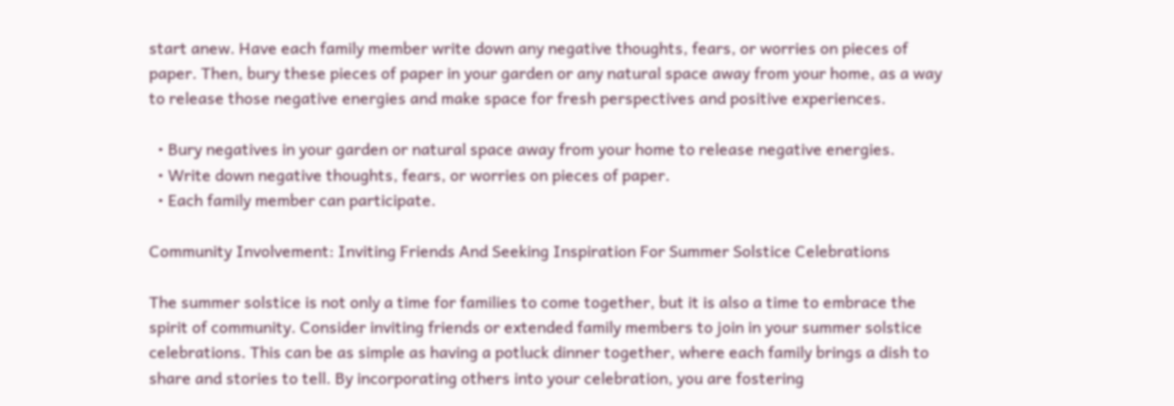start anew. Have each family member write down any negative thoughts, fears, or worries on pieces of paper. Then, bury these pieces of paper in your garden or any natural space away from your home, as a way to release those negative energies and make space for fresh perspectives and positive experiences.

  • Bury negatives in your garden or natural space away from your home to release negative energies.
  • Write down negative thoughts, fears, or worries on pieces of paper.
  • Each family member can participate.

Community Involvement: Inviting Friends And Seeking Inspiration For Summer Solstice Celebrations

The summer solstice is not only a time for families to come together, but it is also a time to embrace the spirit of community. Consider inviting friends or extended family members to join in your summer solstice celebrations. This can be as simple as having a potluck dinner together, where each family brings a dish to share and stories to tell. By incorporating others into your celebration, you are fostering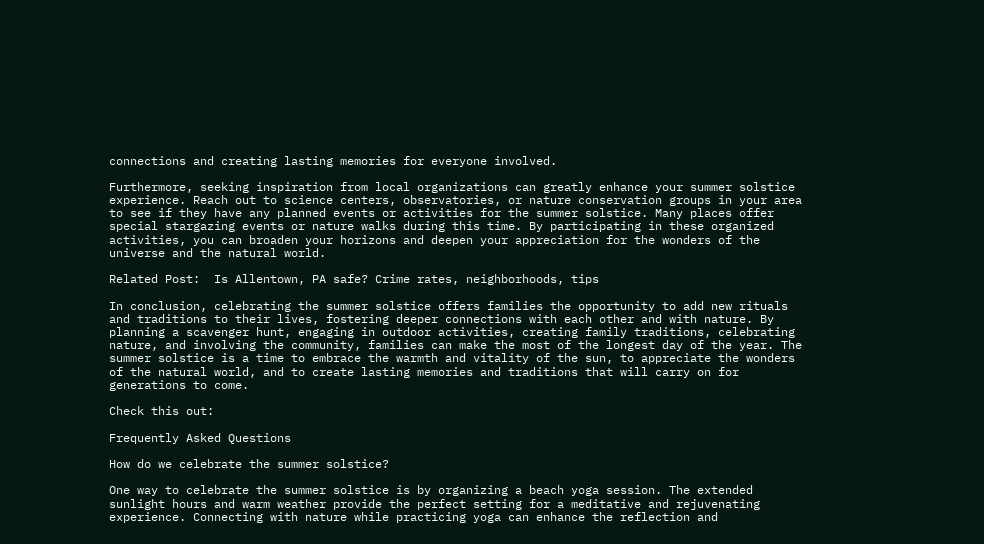connections and creating lasting memories for everyone involved.

Furthermore, seeking inspiration from local organizations can greatly enhance your summer solstice experience. Reach out to science centers, observatories, or nature conservation groups in your area to see if they have any planned events or activities for the summer solstice. Many places offer special stargazing events or nature walks during this time. By participating in these organized activities, you can broaden your horizons and deepen your appreciation for the wonders of the universe and the natural world.

Related Post:  Is Allentown, PA safe? Crime rates, neighborhoods, tips

In conclusion, celebrating the summer solstice offers families the opportunity to add new rituals and traditions to their lives, fostering deeper connections with each other and with nature. By planning a scavenger hunt, engaging in outdoor activities, creating family traditions, celebrating nature, and involving the community, families can make the most of the longest day of the year. The summer solstice is a time to embrace the warmth and vitality of the sun, to appreciate the wonders of the natural world, and to create lasting memories and traditions that will carry on for generations to come.

Check this out:

Frequently Asked Questions

How do we celebrate the summer solstice?

One way to celebrate the summer solstice is by organizing a beach yoga session. The extended sunlight hours and warm weather provide the perfect setting for a meditative and rejuvenating experience. Connecting with nature while practicing yoga can enhance the reflection and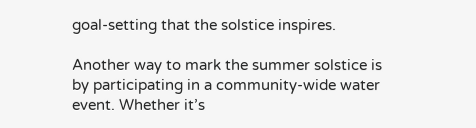goal-setting that the solstice inspires.

Another way to mark the summer solstice is by participating in a community-wide water event. Whether it’s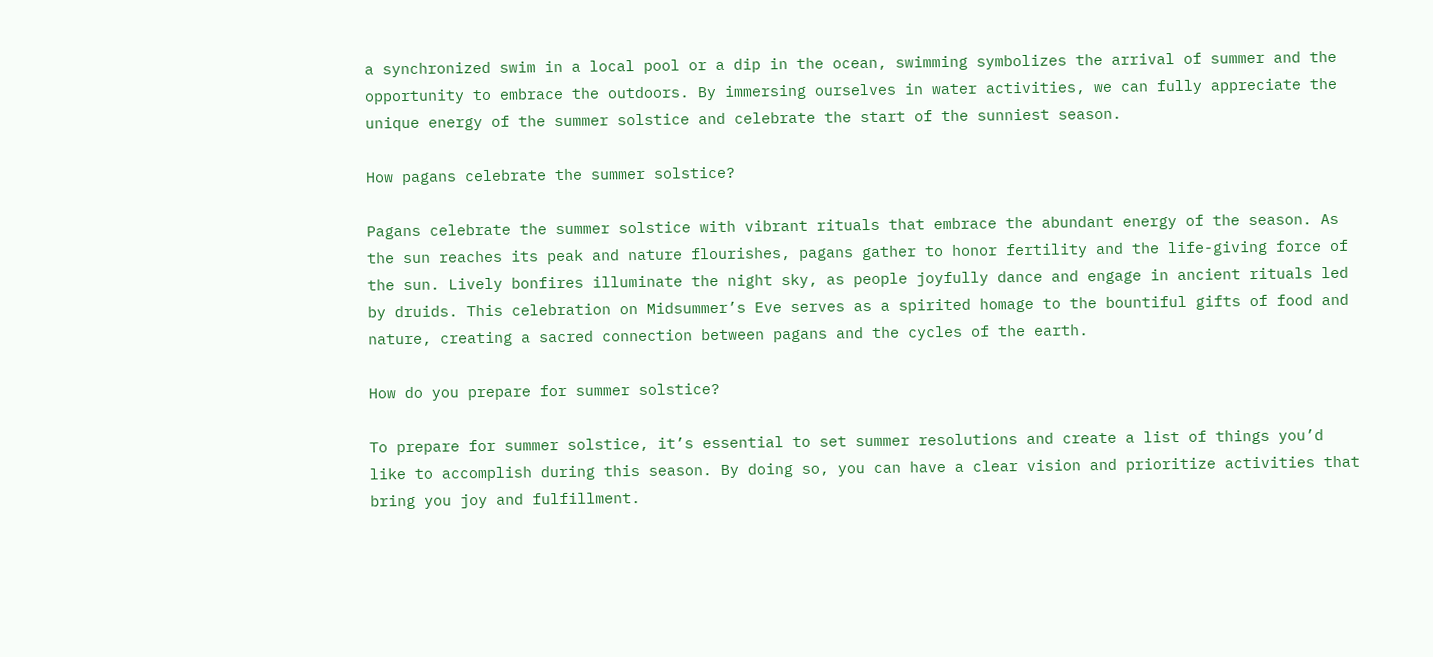a synchronized swim in a local pool or a dip in the ocean, swimming symbolizes the arrival of summer and the opportunity to embrace the outdoors. By immersing ourselves in water activities, we can fully appreciate the unique energy of the summer solstice and celebrate the start of the sunniest season.

How pagans celebrate the summer solstice?

Pagans celebrate the summer solstice with vibrant rituals that embrace the abundant energy of the season. As the sun reaches its peak and nature flourishes, pagans gather to honor fertility and the life-giving force of the sun. Lively bonfires illuminate the night sky, as people joyfully dance and engage in ancient rituals led by druids. This celebration on Midsummer’s Eve serves as a spirited homage to the bountiful gifts of food and nature, creating a sacred connection between pagans and the cycles of the earth.

How do you prepare for summer solstice?

To prepare for summer solstice, it’s essential to set summer resolutions and create a list of things you’d like to accomplish during this season. By doing so, you can have a clear vision and prioritize activities that bring you joy and fulfillment.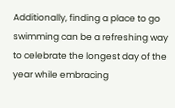Additionally, finding a place to go swimming can be a refreshing way to celebrate the longest day of the year while embracing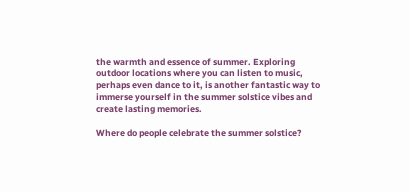the warmth and essence of summer. Exploring outdoor locations where you can listen to music, perhaps even dance to it, is another fantastic way to immerse yourself in the summer solstice vibes and create lasting memories.

Where do people celebrate the summer solstice?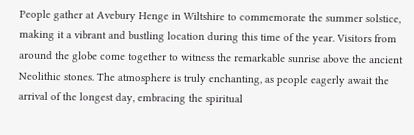People gather at Avebury Henge in Wiltshire to commemorate the summer solstice, making it a vibrant and bustling location during this time of the year. Visitors from around the globe come together to witness the remarkable sunrise above the ancient Neolithic stones. The atmosphere is truly enchanting, as people eagerly await the arrival of the longest day, embracing the spiritual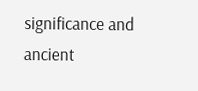significance and ancient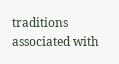traditions associated with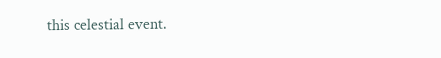this celestial event.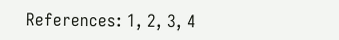References: 1, 2, 3, 4